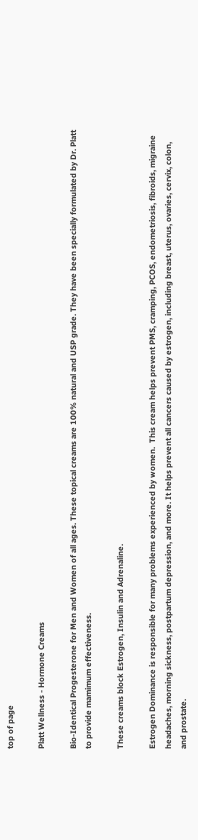top of page

Platt Wellness - Hormone Creams

Bio-Identical Progesterone for Men and Women of all ages. These topical creams are 100% natural and USP grade. They have been specially formulated by Dr. Platt to provide mamimum effectiveness.

These creams block Estrogen, Insulin and Adrenaline.

Estrogen Dominance is responsible for many problems experienced by women.  This cream helps prevent PMS, cramping, PCOS, endometriosis, fibroids, migraine headaches, morning sickness, postpartum depression, and more. It helps prevent all cancers caused by estrogen, including breast, uterus, ovaries, cervix, colon, and prostate.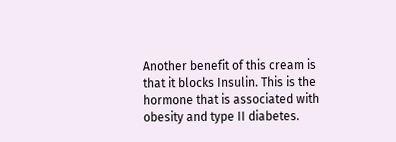Another benefit of this cream is that it blocks Insulin. This is the hormone that is associated with obesity and type II diabetes.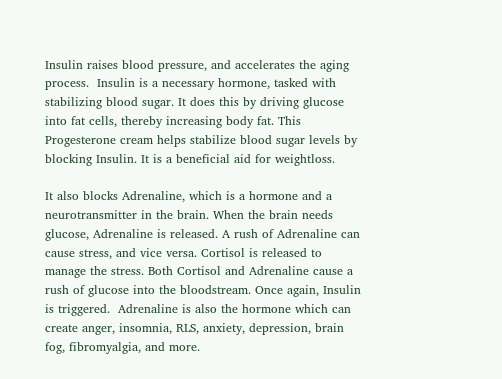Insulin raises blood pressure, and accelerates the aging process.  Insulin is a necessary hormone, tasked with stabilizing blood sugar. It does this by driving glucose into fat cells, thereby increasing body fat. This Progesterone cream helps stabilize blood sugar levels by blocking Insulin. It is a beneficial aid for weightloss.

It also blocks Adrenaline, which is a hormone and a neurotransmitter in the brain. When the brain needs glucose, Adrenaline is released. A rush of Adrenaline can cause stress, and vice versa. Cortisol is released to manage the stress. Both Cortisol and Adrenaline cause a rush of glucose into the bloodstream. Once again, Insulin is triggered.  Adrenaline is also the hormone which can create anger, insomnia, RLS, anxiety, depression, brain fog, fibromyalgia, and more.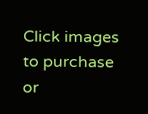Click images to purchase or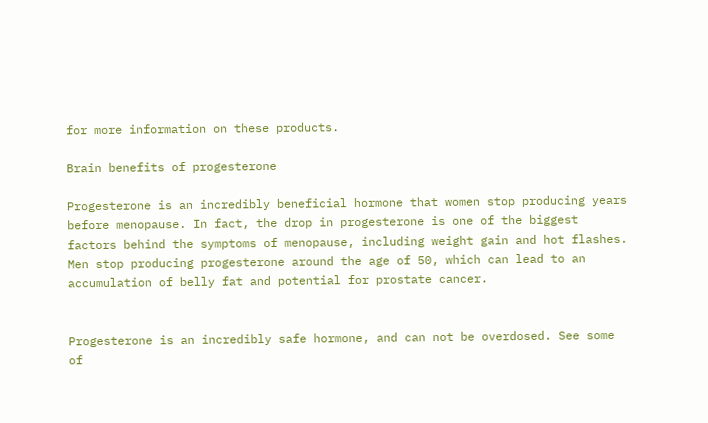for more information on these products.

Brain benefits of progesterone

Progesterone is an incredibly beneficial hormone that women stop producing years before menopause. In fact, the drop in progesterone is one of the biggest factors behind the symptoms of menopause, including weight gain and hot flashes.  Men stop producing progesterone around the age of 50, which can lead to an accumulation of belly fat and potential for prostate cancer.


Progesterone is an incredibly safe hormone, and can not be overdosed. See some of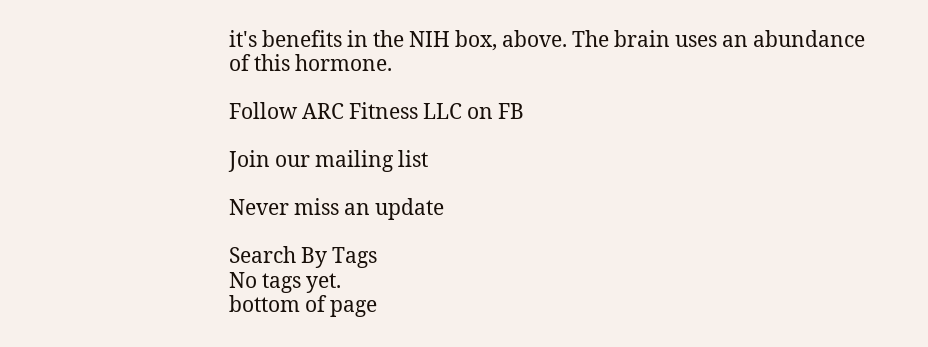it's benefits in the NIH box, above. The brain uses an abundance of this hormone.

Follow ARC Fitness LLC on FB

Join our mailing list

Never miss an update

Search By Tags
No tags yet.
bottom of page